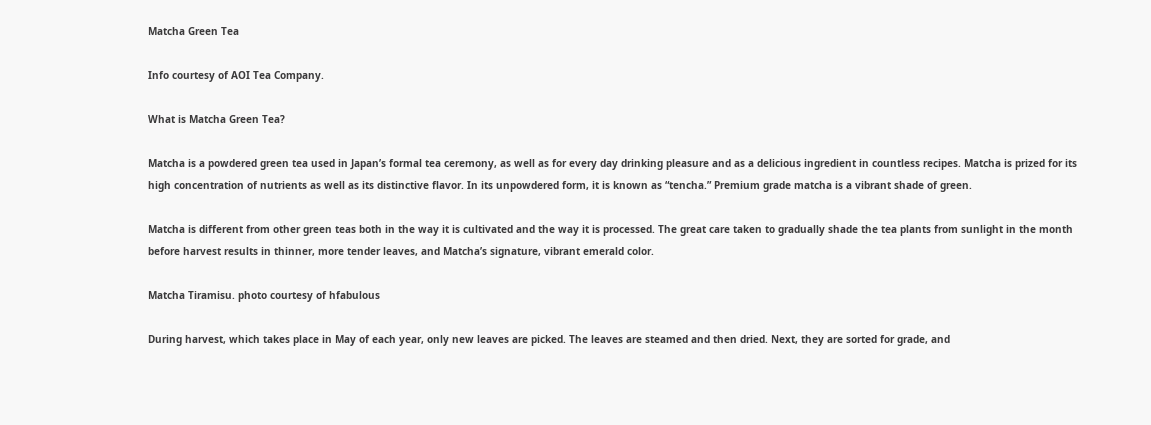Matcha Green Tea

Info courtesy of AOI Tea Company.

What is Matcha Green Tea?

Matcha is a powdered green tea used in Japan’s formal tea ceremony, as well as for every day drinking pleasure and as a delicious ingredient in countless recipes. Matcha is prized for its high concentration of nutrients as well as its distinctive flavor. In its unpowdered form, it is known as “tencha.” Premium grade matcha is a vibrant shade of green.

Matcha is different from other green teas both in the way it is cultivated and the way it is processed. The great care taken to gradually shade the tea plants from sunlight in the month before harvest results in thinner, more tender leaves, and Matcha’s signature, vibrant emerald color.

Matcha Tiramisu. photo courtesy of hfabulous

During harvest, which takes place in May of each year, only new leaves are picked. The leaves are steamed and then dried. Next, they are sorted for grade, and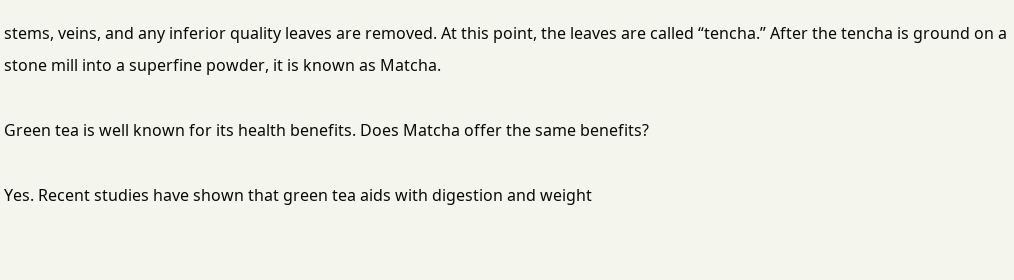stems, veins, and any inferior quality leaves are removed. At this point, the leaves are called “tencha.” After the tencha is ground on a stone mill into a superfine powder, it is known as Matcha.

Green tea is well known for its health benefits. Does Matcha offer the same benefits?

Yes. Recent studies have shown that green tea aids with digestion and weight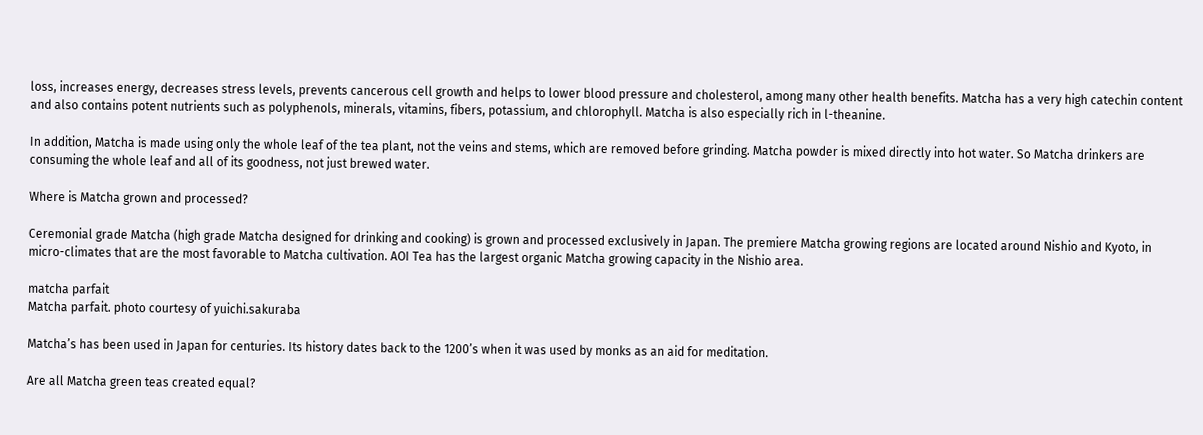loss, increases energy, decreases stress levels, prevents cancerous cell growth and helps to lower blood pressure and cholesterol, among many other health benefits. Matcha has a very high catechin content and also contains potent nutrients such as polyphenols, minerals, vitamins, fibers, potassium, and chlorophyll. Matcha is also especially rich in l-theanine.

In addition, Matcha is made using only the whole leaf of the tea plant, not the veins and stems, which are removed before grinding. Matcha powder is mixed directly into hot water. So Matcha drinkers are consuming the whole leaf and all of its goodness, not just brewed water.

Where is Matcha grown and processed?

Ceremonial grade Matcha (high grade Matcha designed for drinking and cooking) is grown and processed exclusively in Japan. The premiere Matcha growing regions are located around Nishio and Kyoto, in micro-climates that are the most favorable to Matcha cultivation. AOI Tea has the largest organic Matcha growing capacity in the Nishio area.

matcha parfait
Matcha parfait. photo courtesy of yuichi.sakuraba

Matcha’s has been used in Japan for centuries. Its history dates back to the 1200’s when it was used by monks as an aid for meditation.

Are all Matcha green teas created equal?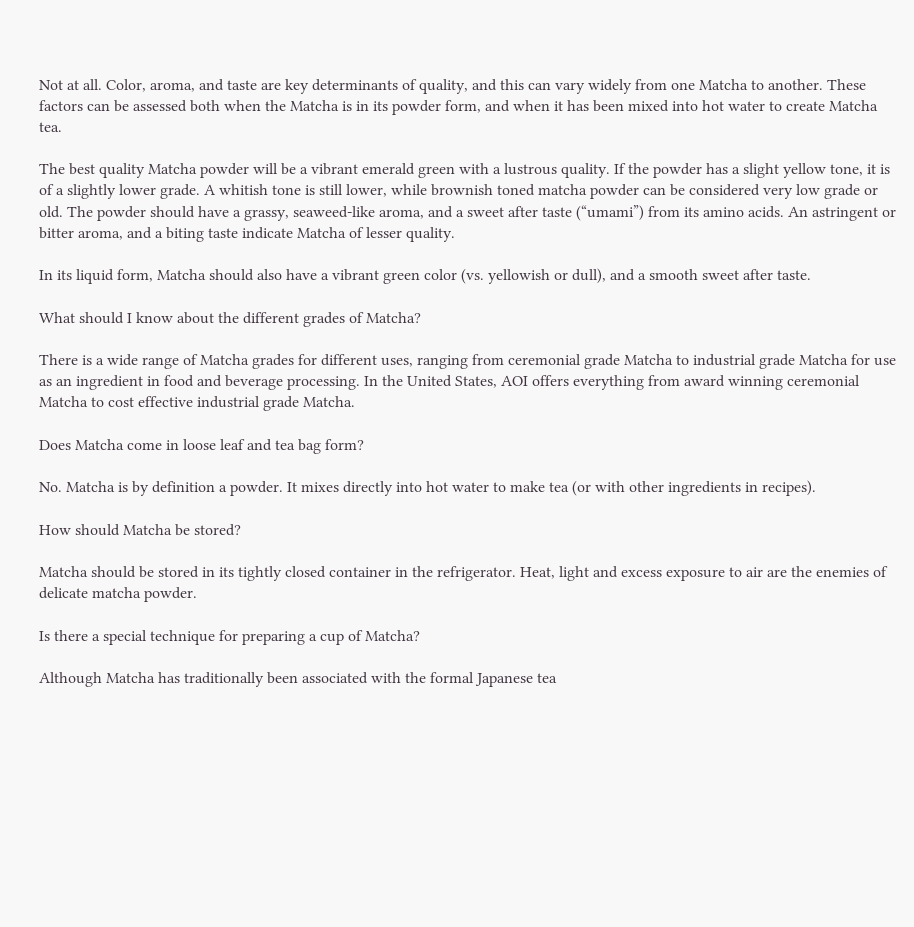Not at all. Color, aroma, and taste are key determinants of quality, and this can vary widely from one Matcha to another. These factors can be assessed both when the Matcha is in its powder form, and when it has been mixed into hot water to create Matcha tea.

The best quality Matcha powder will be a vibrant emerald green with a lustrous quality. If the powder has a slight yellow tone, it is of a slightly lower grade. A whitish tone is still lower, while brownish toned matcha powder can be considered very low grade or old. The powder should have a grassy, seaweed-like aroma, and a sweet after taste (“umami”) from its amino acids. An astringent or bitter aroma, and a biting taste indicate Matcha of lesser quality.

In its liquid form, Matcha should also have a vibrant green color (vs. yellowish or dull), and a smooth sweet after taste.

What should I know about the different grades of Matcha?

There is a wide range of Matcha grades for different uses, ranging from ceremonial grade Matcha to industrial grade Matcha for use as an ingredient in food and beverage processing. In the United States, AOI offers everything from award winning ceremonial Matcha to cost effective industrial grade Matcha.

Does Matcha come in loose leaf and tea bag form?

No. Matcha is by definition a powder. It mixes directly into hot water to make tea (or with other ingredients in recipes).

How should Matcha be stored?

Matcha should be stored in its tightly closed container in the refrigerator. Heat, light and excess exposure to air are the enemies of delicate matcha powder.

Is there a special technique for preparing a cup of Matcha?

Although Matcha has traditionally been associated with the formal Japanese tea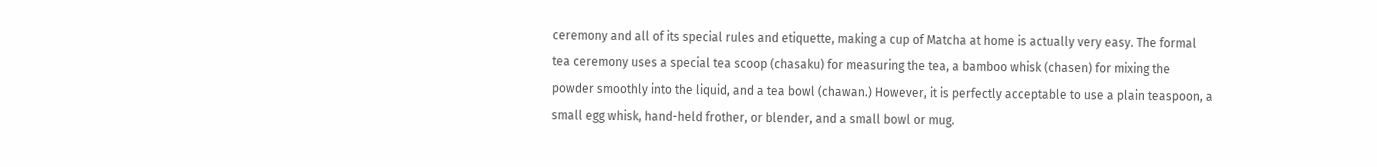ceremony and all of its special rules and etiquette, making a cup of Matcha at home is actually very easy. The formal tea ceremony uses a special tea scoop (chasaku) for measuring the tea, a bamboo whisk (chasen) for mixing the powder smoothly into the liquid, and a tea bowl (chawan.) However, it is perfectly acceptable to use a plain teaspoon, a small egg whisk, hand-held frother, or blender, and a small bowl or mug.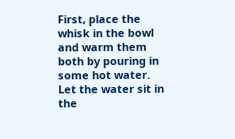First, place the whisk in the bowl and warm them both by pouring in some hot water. Let the water sit in the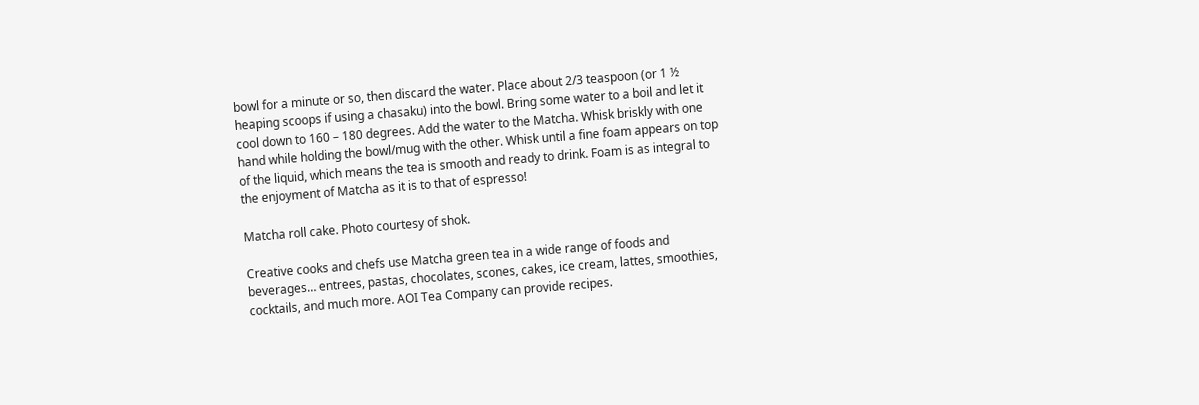bowl for a minute or so, then discard the water. Place about 2/3 teaspoon (or 1 ½ heaping scoops if using a chasaku) into the bowl. Bring some water to a boil and let it cool down to 160 – 180 degrees. Add the water to the Matcha. Whisk briskly with one hand while holding the bowl/mug with the other. Whisk until a fine foam appears on top of the liquid, which means the tea is smooth and ready to drink. Foam is as integral to the enjoyment of Matcha as it is to that of espresso!

Matcha roll cake. Photo courtesy of shok.

Creative cooks and chefs use Matcha green tea in a wide range of foods and beverages… entrees, pastas, chocolates, scones, cakes, ice cream, lattes, smoothies, cocktails, and much more. AOI Tea Company can provide recipes.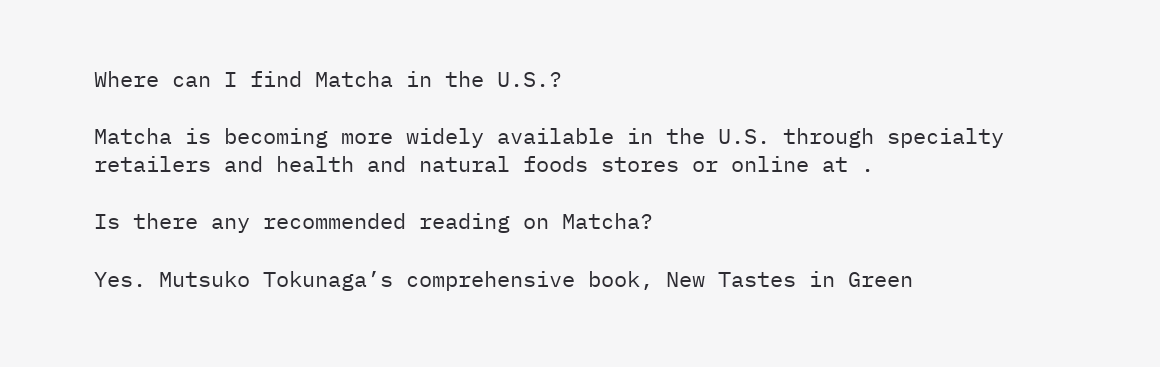Where can I find Matcha in the U.S.?

Matcha is becoming more widely available in the U.S. through specialty retailers and health and natural foods stores or online at .

Is there any recommended reading on Matcha?

Yes. Mutsuko Tokunaga’s comprehensive book, New Tastes in Green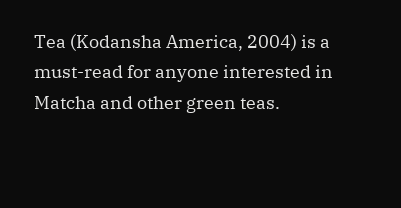Tea (Kodansha America, 2004) is a must-read for anyone interested in Matcha and other green teas.